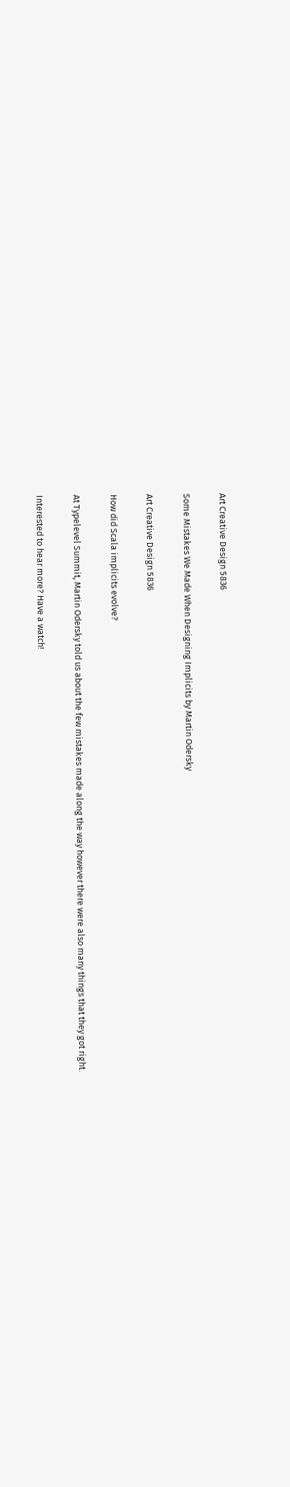Art Creative Design 5836

Some Mistakes We Made When Designing Implicits by Martin Odersky

Art Creative Design 5836

How did Scala implicits evolve?

At Typelevel Summit, Martin Odersky told us about the few mistakes made along the way however there were also many things that they got right.

Interested to hear more? Have a watch!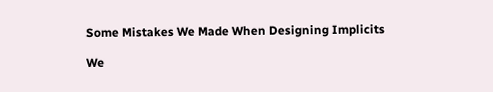Some Mistakes We Made When Designing Implicits

We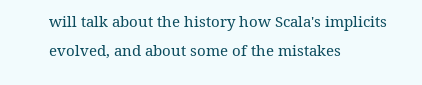will talk about the history how Scala's implicits evolved, and about some of the mistakes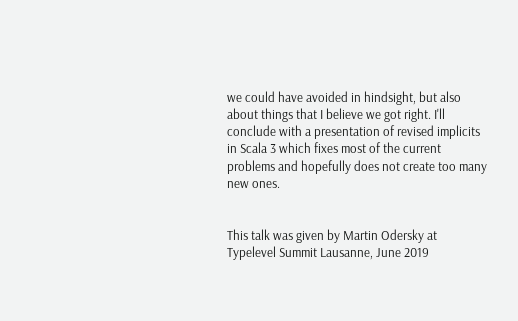we could have avoided in hindsight, but also about things that I believe we got right. I'll conclude with a presentation of revised implicits in Scala 3 which fixes most of the current problems and hopefully does not create too many new ones.


This talk was given by Martin Odersky at Typelevel Summit Lausanne, June 2019